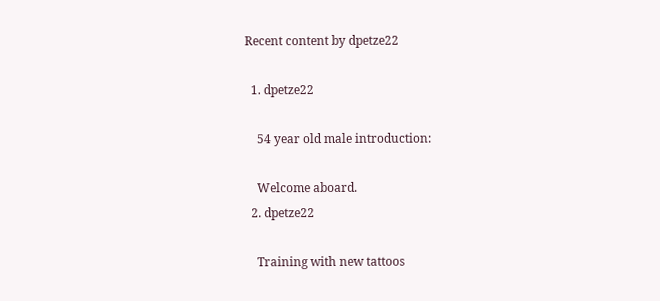Recent content by dpetze22

  1. dpetze22

    54 year old male introduction:

    Welcome aboard.
  2. dpetze22

    Training with new tattoos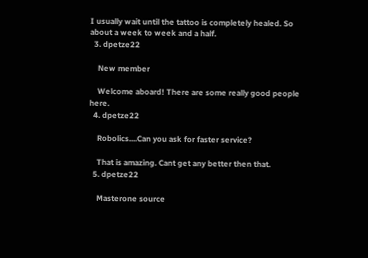I usually wait until the tattoo is completely healed. So about a week to week and a half.
  3. dpetze22

    New member

    Welcome aboard! There are some really good people here.
  4. dpetze22

    Robolics....Can you ask for faster service?

    That is amazing. Cant get any better then that.
  5. dpetze22

    Masterone source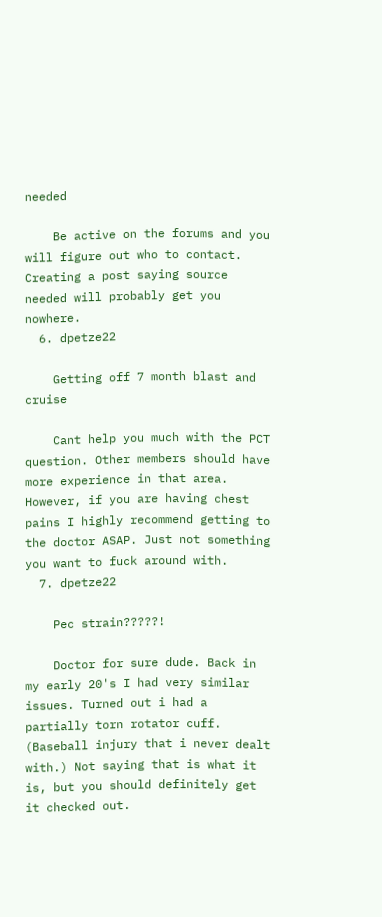needed

    Be active on the forums and you will figure out who to contact. Creating a post saying source needed will probably get you nowhere.
  6. dpetze22

    Getting off 7 month blast and cruise

    Cant help you much with the PCT question. Other members should have more experience in that area. However, if you are having chest pains I highly recommend getting to the doctor ASAP. Just not something you want to fuck around with.
  7. dpetze22

    Pec strain?????!

    Doctor for sure dude. Back in my early 20's I had very similar issues. Turned out i had a partially torn rotator cuff. (Baseball injury that i never dealt with.) Not saying that is what it is, but you should definitely get it checked out.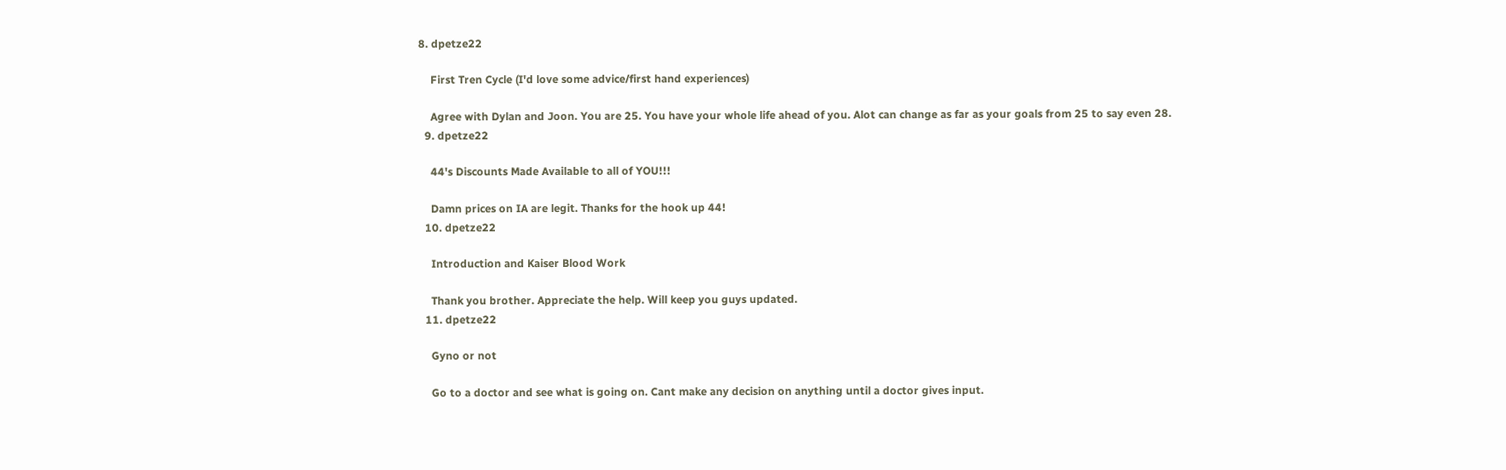8. dpetze22

    First Tren Cycle (I'd love some advice/first hand experiences)

    Agree with Dylan and Joon. You are 25. You have your whole life ahead of you. Alot can change as far as your goals from 25 to say even 28.
  9. dpetze22

    44's Discounts Made Available to all of YOU!!!

    Damn prices on IA are legit. Thanks for the hook up 44!
  10. dpetze22

    Introduction and Kaiser Blood Work

    Thank you brother. Appreciate the help. Will keep you guys updated.
  11. dpetze22

    Gyno or not

    Go to a doctor and see what is going on. Cant make any decision on anything until a doctor gives input.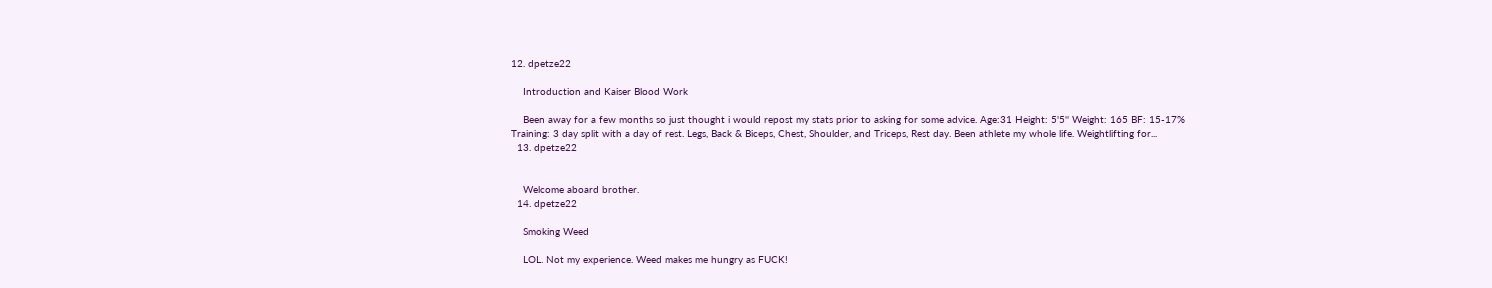12. dpetze22

    Introduction and Kaiser Blood Work

    Been away for a few months so just thought i would repost my stats prior to asking for some advice. Age:31 Height: 5'5'' Weight: 165 BF: 15-17% Training: 3 day split with a day of rest. Legs, Back & Biceps, Chest, Shoulder, and Triceps, Rest day. Been athlete my whole life. Weightlifting for...
  13. dpetze22


    Welcome aboard brother.
  14. dpetze22

    Smoking Weed

    LOL. Not my experience. Weed makes me hungry as FUCK!